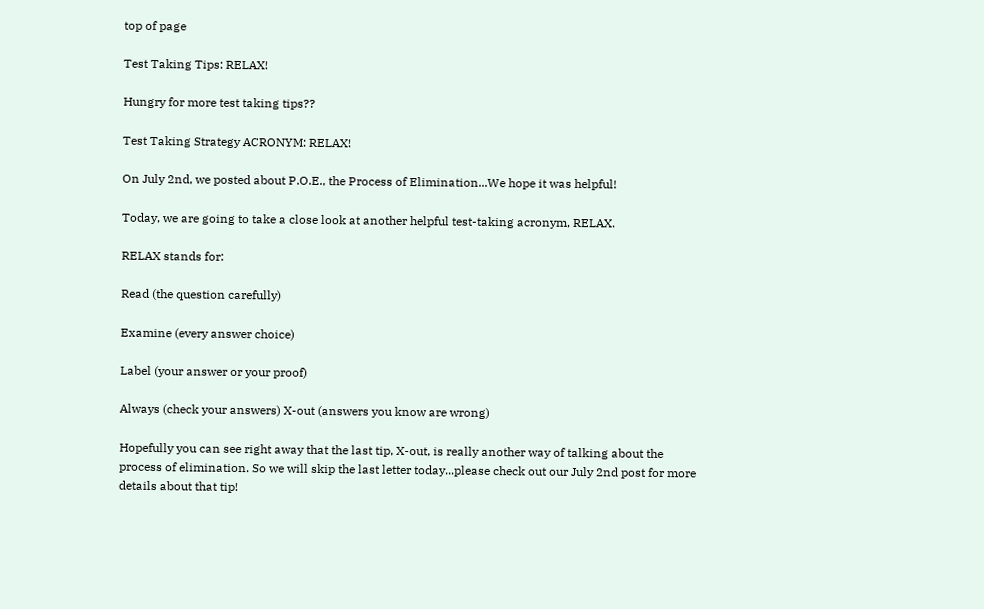top of page

Test Taking Tips: RELAX!

Hungry for more test taking tips??

Test Taking Strategy ACRONYM: RELAX!

On July 2nd, we posted about P.O.E., the Process of Elimination...We hope it was helpful!

Today, we are going to take a close look at another helpful test-taking acronym, RELAX.

RELAX stands for:

Read (the question carefully)

Examine (every answer choice)

Label (your answer or your proof)

Always (check your answers) X-out (answers you know are wrong)

Hopefully you can see right away that the last tip, X-out, is really another way of talking about the process of elimination. So we will skip the last letter today...please check out our July 2nd post for more details about that tip!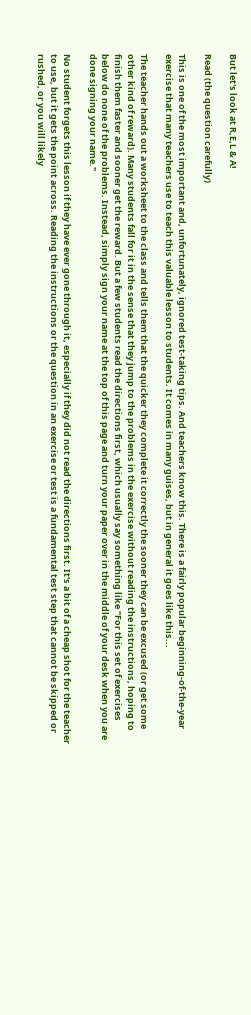But let's look at R,E,L & A!

Read (the question carefully)

This is one of the most important and, unfortunately, ignored test-taking tips. And teachers know this. There is a fairly popular beginning-of-the-year exercise that many teachers use to teach this valuable lesson to students. It comes in many guises, but in general it goes like this...

The teacher hands out a worksheet to the class and tells them that the quicker they complete it correctly the sooner they can be excused (or get some other kind of reward). Many students fall for it in the sense that they jump to the problems in the exercise without reading the instructions, hoping to finish them faster and sooner get the reward. But a few students read the directions first, which usually say something like "For this set of exercises below do none of the problems. Instead, simply sign your name at the top of this page and turn your paper over in the middle of your desk when you are done signing your name."

No student forgets this lesson if they have ever gone through it, especially if they did not read the directions first. It's a bit of a cheap shot for the teacher to use, but it gets the point across. Reading the instructions or the question in an exercise or test is a fundamental test step that cannot be skipped or rushed, or you will likely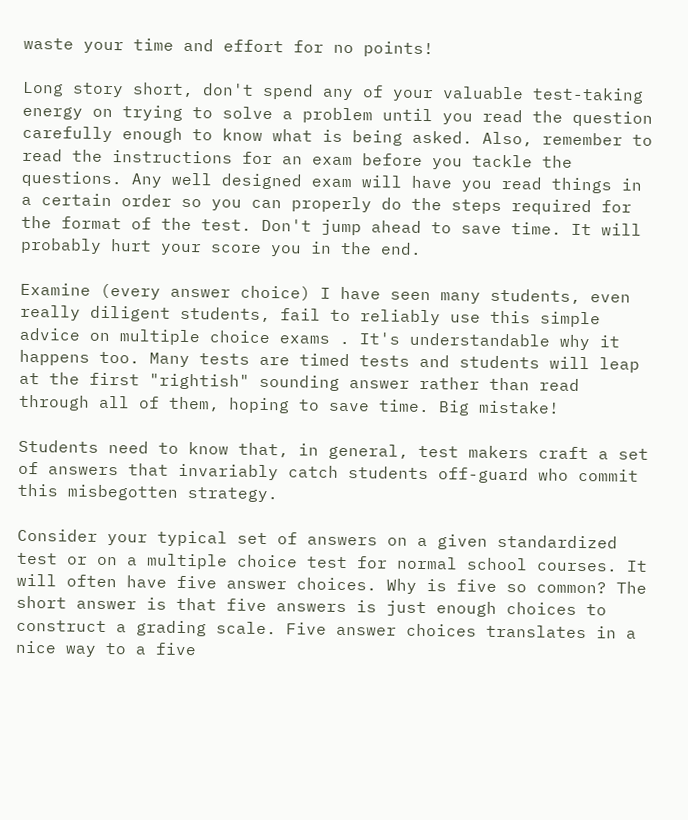waste your time and effort for no points!

Long story short, don't spend any of your valuable test-taking energy on trying to solve a problem until you read the question carefully enough to know what is being asked. Also, remember to read the instructions for an exam before you tackle the questions. Any well designed exam will have you read things in a certain order so you can properly do the steps required for the format of the test. Don't jump ahead to save time. It will probably hurt your score you in the end.

Examine (every answer choice) I have seen many students, even really diligent students, fail to reliably use this simple advice on multiple choice exams . It's understandable why it happens too. Many tests are timed tests and students will leap at the first "rightish" sounding answer rather than read through all of them, hoping to save time. Big mistake!

Students need to know that, in general, test makers craft a set of answers that invariably catch students off-guard who commit this misbegotten strategy.

Consider your typical set of answers on a given standardized test or on a multiple choice test for normal school courses. It will often have five answer choices. Why is five so common? The short answer is that five answers is just enough choices to construct a grading scale. Five answer choices translates in a nice way to a five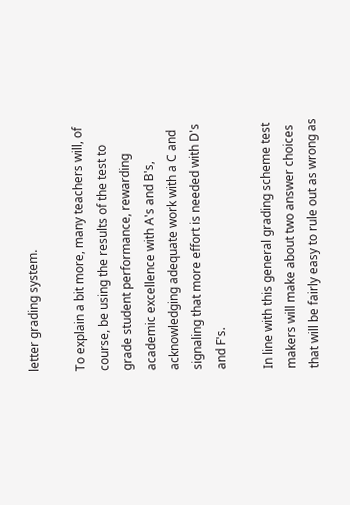letter grading system.

To explain a bit more, many teachers will, of course, be using the results of the test to grade student performance, rewarding academic excellence with A's and B's, acknowledging adequate work with a C and signaling that more effort is needed with D's and F's.

In line with this general grading scheme test makers will make about two answer choices that will be fairly easy to rule out as wrong as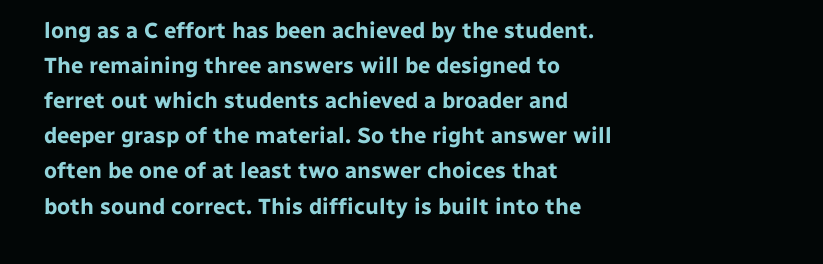long as a C effort has been achieved by the student. The remaining three answers will be designed to ferret out which students achieved a broader and deeper grasp of the material. So the right answer will often be one of at least two answer choices that both sound correct. This difficulty is built into the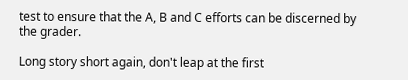test to ensure that the A, B and C efforts can be discerned by the grader.

Long story short again, don't leap at the first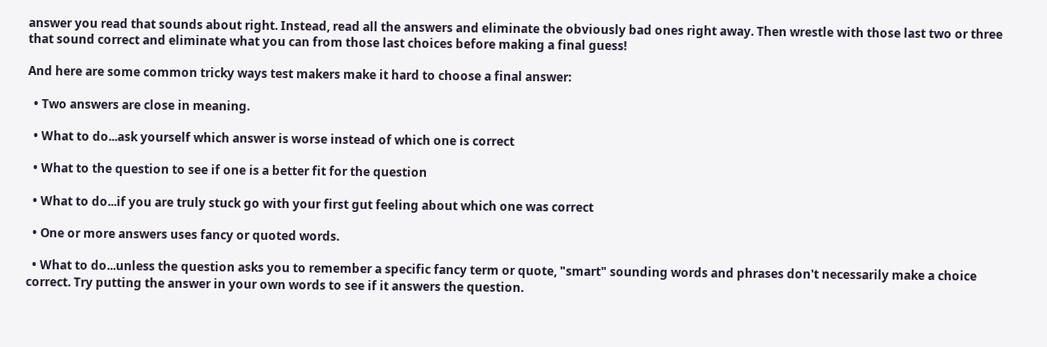answer you read that sounds about right. Instead, read all the answers and eliminate the obviously bad ones right away. Then wrestle with those last two or three that sound correct and eliminate what you can from those last choices before making a final guess!

And here are some common tricky ways test makers make it hard to choose a final answer:

  • Two answers are close in meaning.

  • What to do...ask yourself which answer is worse instead of which one is correct

  • What to the question to see if one is a better fit for the question

  • What to do...if you are truly stuck go with your first gut feeling about which one was correct

  • One or more answers uses fancy or quoted words.

  • What to do...unless the question asks you to remember a specific fancy term or quote, "smart" sounding words and phrases don't necessarily make a choice correct. Try putting the answer in your own words to see if it answers the question.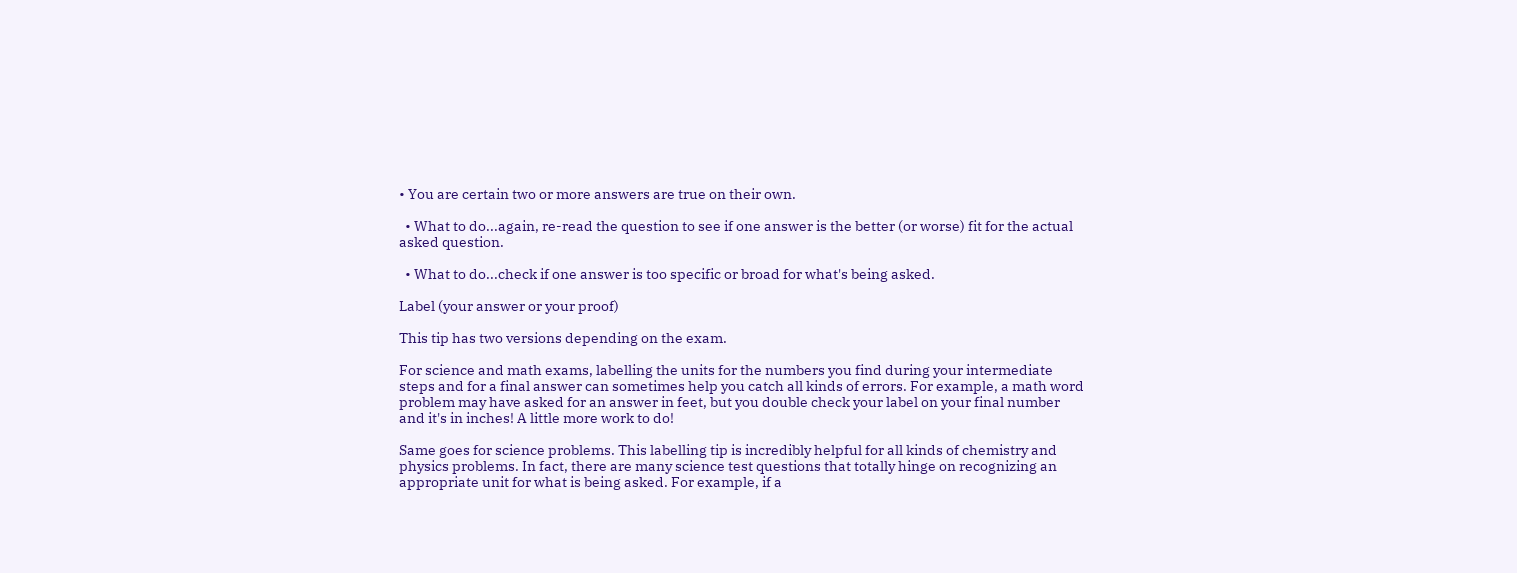• You are certain two or more answers are true on their own.

  • What to do...again, re-read the question to see if one answer is the better (or worse) fit for the actual asked question.

  • What to do...check if one answer is too specific or broad for what's being asked.

Label (your answer or your proof)

This tip has two versions depending on the exam.

For science and math exams, labelling the units for the numbers you find during your intermediate steps and for a final answer can sometimes help you catch all kinds of errors. For example, a math word problem may have asked for an answer in feet, but you double check your label on your final number and it's in inches! A little more work to do!

Same goes for science problems. This labelling tip is incredibly helpful for all kinds of chemistry and physics problems. In fact, there are many science test questions that totally hinge on recognizing an appropriate unit for what is being asked. For example, if a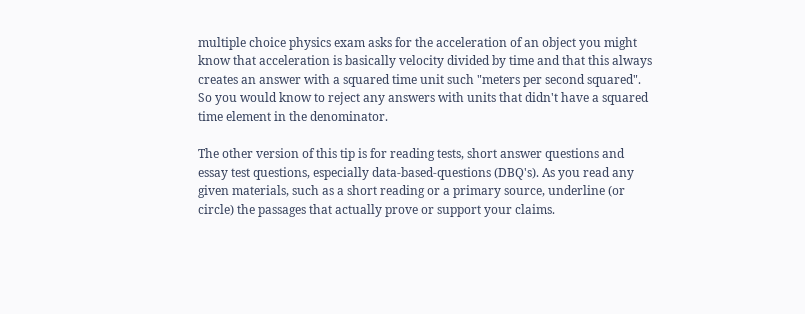multiple choice physics exam asks for the acceleration of an object you might know that acceleration is basically velocity divided by time and that this always creates an answer with a squared time unit such "meters per second squared". So you would know to reject any answers with units that didn't have a squared time element in the denominator.

The other version of this tip is for reading tests, short answer questions and essay test questions, especially data-based-questions (DBQ's). As you read any given materials, such as a short reading or a primary source, underline (or circle) the passages that actually prove or support your claims.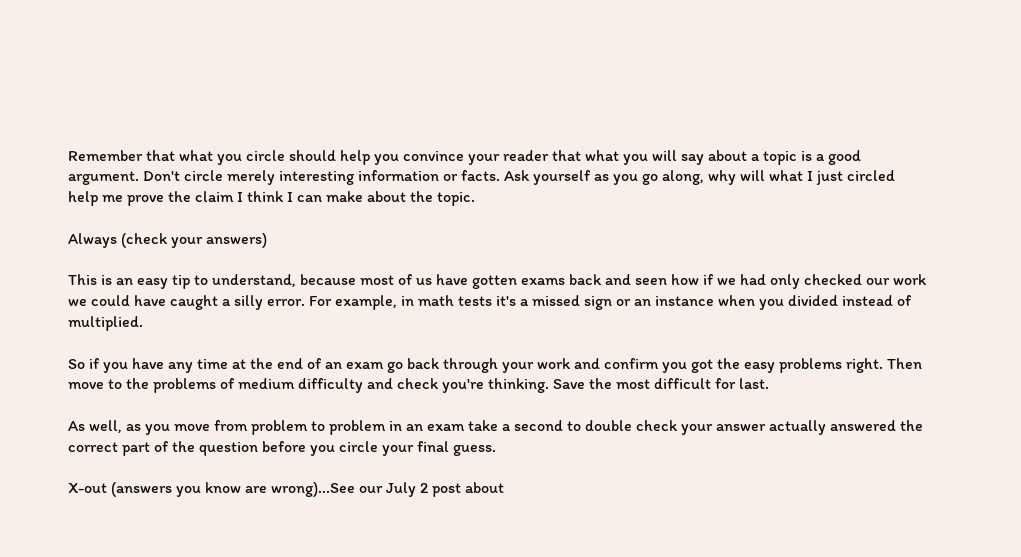Remember that what you circle should help you convince your reader that what you will say about a topic is a good argument. Don't circle merely interesting information or facts. Ask yourself as you go along, why will what I just circled help me prove the claim I think I can make about the topic.

Always (check your answers)

This is an easy tip to understand, because most of us have gotten exams back and seen how if we had only checked our work we could have caught a silly error. For example, in math tests it's a missed sign or an instance when you divided instead of multiplied.

So if you have any time at the end of an exam go back through your work and confirm you got the easy problems right. Then move to the problems of medium difficulty and check you're thinking. Save the most difficult for last.

As well, as you move from problem to problem in an exam take a second to double check your answer actually answered the correct part of the question before you circle your final guess.

X-out (answers you know are wrong)...See our July 2 post about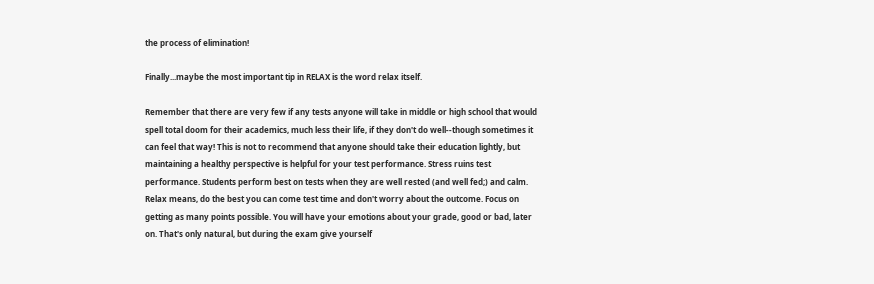the process of elimination!

Finally...maybe the most important tip in RELAX is the word relax itself.

Remember that there are very few if any tests anyone will take in middle or high school that would spell total doom for their academics, much less their life, if they don't do well--though sometimes it can feel that way! This is not to recommend that anyone should take their education lightly, but maintaining a healthy perspective is helpful for your test performance. Stress ruins test performance. Students perform best on tests when they are well rested (and well fed;) and calm. Relax means, do the best you can come test time and don't worry about the outcome. Focus on getting as many points possible. You will have your emotions about your grade, good or bad, later on. That's only natural, but during the exam give yourself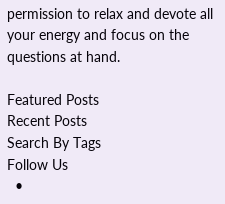permission to relax and devote all your energy and focus on the questions at hand.

Featured Posts
Recent Posts
Search By Tags
Follow Us
  •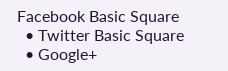Facebook Basic Square
  • Twitter Basic Square
  • Google+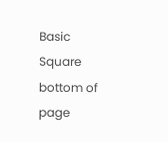Basic Square
bottom of page